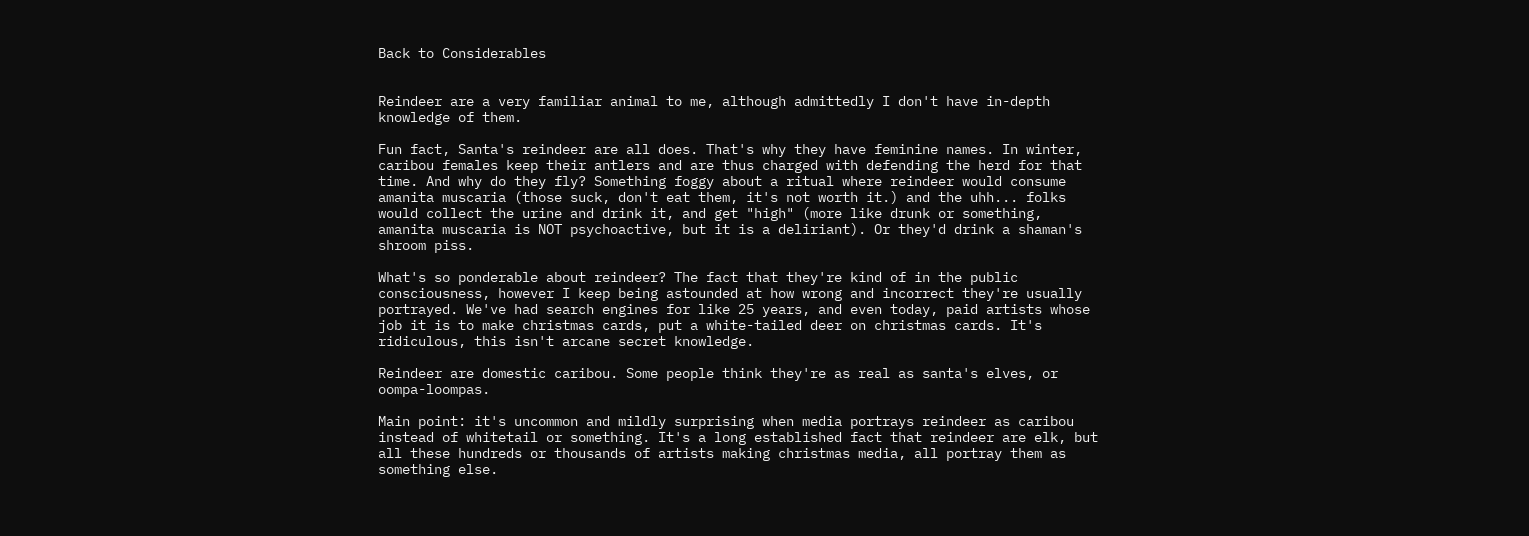Back to Considerables


Reindeer are a very familiar animal to me, although admittedly I don't have in-depth knowledge of them.

Fun fact, Santa's reindeer are all does. That's why they have feminine names. In winter, caribou females keep their antlers and are thus charged with defending the herd for that time. And why do they fly? Something foggy about a ritual where reindeer would consume amanita muscaria (those suck, don't eat them, it's not worth it.) and the uhh... folks would collect the urine and drink it, and get "high" (more like drunk or something, amanita muscaria is NOT psychoactive, but it is a deliriant). Or they'd drink a shaman's shroom piss.

What's so ponderable about reindeer? The fact that they're kind of in the public consciousness, however I keep being astounded at how wrong and incorrect they're usually portrayed. We've had search engines for like 25 years, and even today, paid artists whose job it is to make christmas cards, put a white-tailed deer on christmas cards. It's ridiculous, this isn't arcane secret knowledge.

Reindeer are domestic caribou. Some people think they're as real as santa's elves, or oompa-loompas.

Main point: it's uncommon and mildly surprising when media portrays reindeer as caribou instead of whitetail or something. It's a long established fact that reindeer are elk, but all these hundreds or thousands of artists making christmas media, all portray them as something else.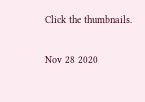Click the thumbnails.

Nov 28 2020